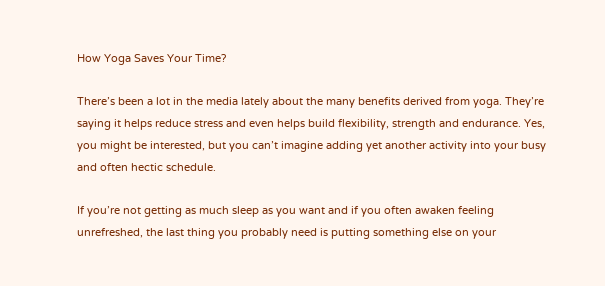How Yoga Saves Your Time?

There’s been a lot in the media lately about the many benefits derived from yoga. They’re saying it helps reduce stress and even helps build flexibility, strength and endurance. Yes, you might be interested, but you can’t imagine adding yet another activity into your busy and often hectic schedule.

If you’re not getting as much sleep as you want and if you often awaken feeling unrefreshed, the last thing you probably need is putting something else on your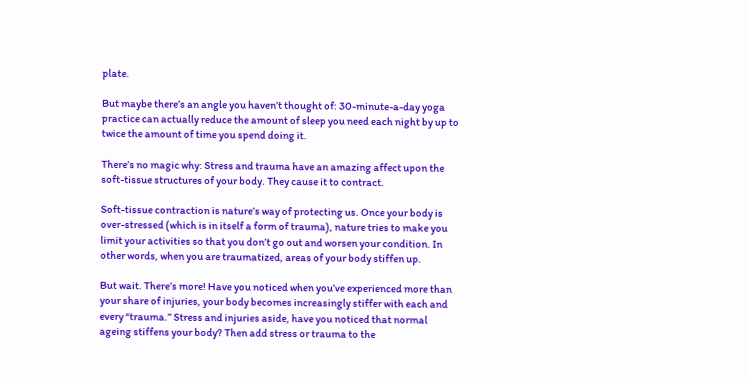plate.

But maybe there’s an angle you haven’t thought of: 30-minute-a-day yoga practice can actually reduce the amount of sleep you need each night by up to twice the amount of time you spend doing it.

There’s no magic why: Stress and trauma have an amazing affect upon the soft-tissue structures of your body. They cause it to contract.

Soft-tissue contraction is nature’s way of protecting us. Once your body is over-stressed (which is in itself a form of trauma), nature tries to make you limit your activities so that you don’t go out and worsen your condition. In other words, when you are traumatized, areas of your body stiffen up.

But wait. There’s more! Have you noticed when you’ve experienced more than your share of injuries, your body becomes increasingly stiffer with each and every “trauma.” Stress and injuries aside, have you noticed that normal ageing stiffens your body? Then add stress or trauma to the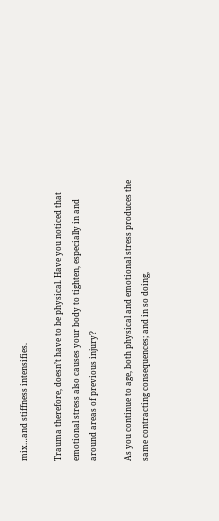mix…and stiffness intensifies.

Trauma therefore, doesn’t have to be physical. Have you noticed that emotional stress also causes your body to tighten, especially in and around areas of previous injury?

As you continue to age, both physical and emotional stress produces the same contracting consequences; and in so doing,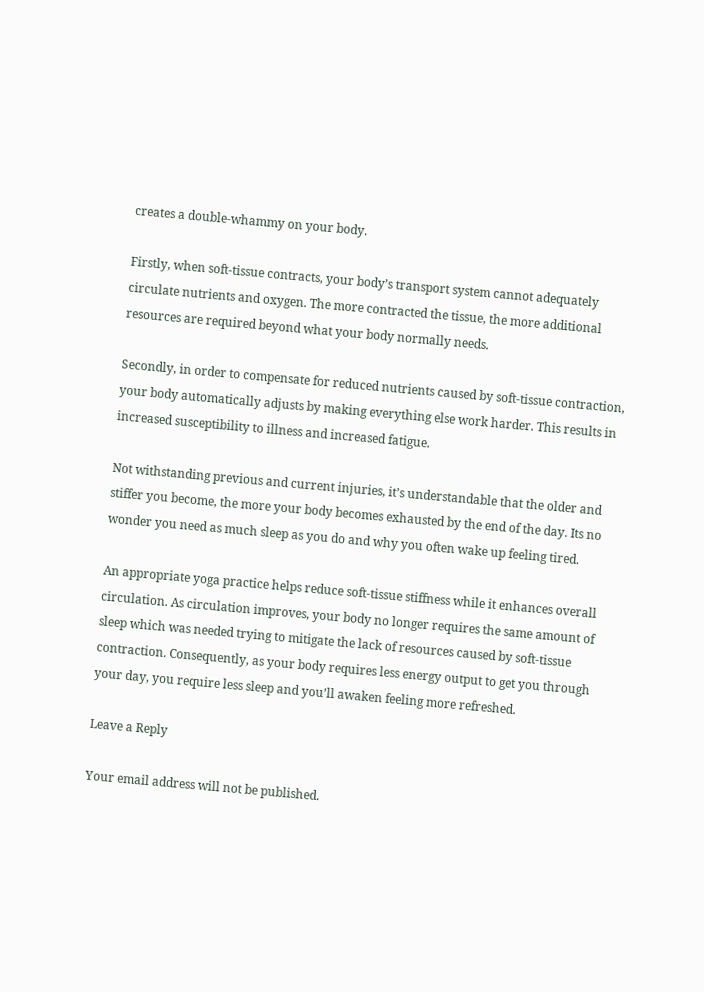creates a double-whammy on your body.

Firstly, when soft-tissue contracts, your body’s transport system cannot adequately circulate nutrients and oxygen. The more contracted the tissue, the more additional resources are required beyond what your body normally needs.

Secondly, in order to compensate for reduced nutrients caused by soft-tissue contraction, your body automatically adjusts by making everything else work harder. This results in increased susceptibility to illness and increased fatigue.

Not withstanding previous and current injuries, it’s understandable that the older and stiffer you become, the more your body becomes exhausted by the end of the day. Its no wonder you need as much sleep as you do and why you often wake up feeling tired.

An appropriate yoga practice helps reduce soft-tissue stiffness while it enhances overall circulation. As circulation improves, your body no longer requires the same amount of sleep which was needed trying to mitigate the lack of resources caused by soft-tissue contraction. Consequently, as your body requires less energy output to get you through your day, you require less sleep and you’ll awaken feeling more refreshed.

Leave a Reply

Your email address will not be published.